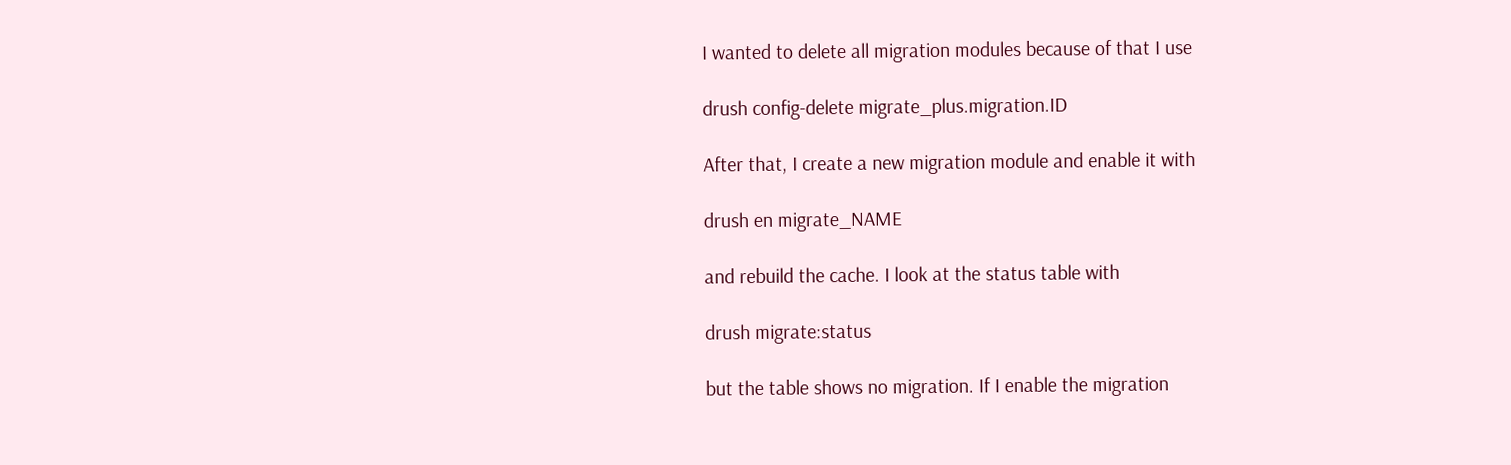I wanted to delete all migration modules because of that I use

drush config-delete migrate_plus.migration.ID

After that, I create a new migration module and enable it with

drush en migrate_NAME

and rebuild the cache. I look at the status table with

drush migrate:status

but the table shows no migration. If I enable the migration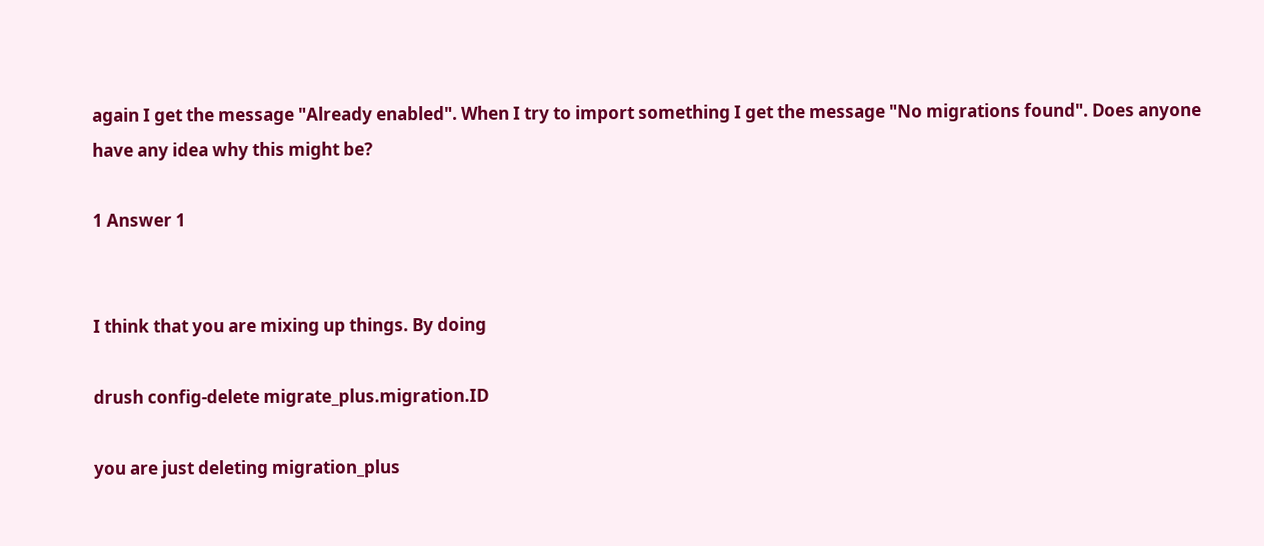again I get the message "Already enabled". When I try to import something I get the message "No migrations found". Does anyone have any idea why this might be?

1 Answer 1


I think that you are mixing up things. By doing

drush config-delete migrate_plus.migration.ID

you are just deleting migration_plus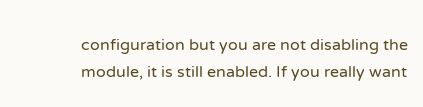configuration but you are not disabling the module, it is still enabled. If you really want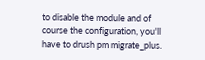to disable the module and of course the configuration, you'll have to drush pm migrate_plus.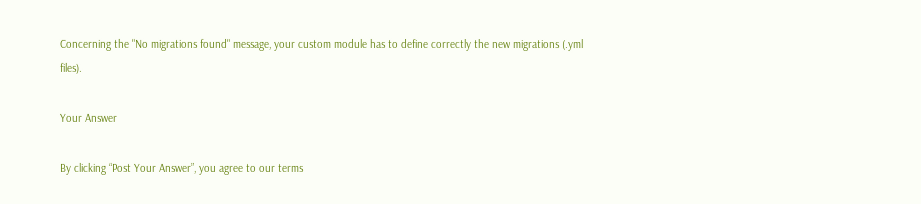Concerning the "No migrations found" message, your custom module has to define correctly the new migrations (.yml files).

Your Answer

By clicking “Post Your Answer”, you agree to our terms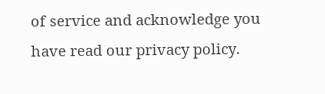of service and acknowledge you have read our privacy policy.